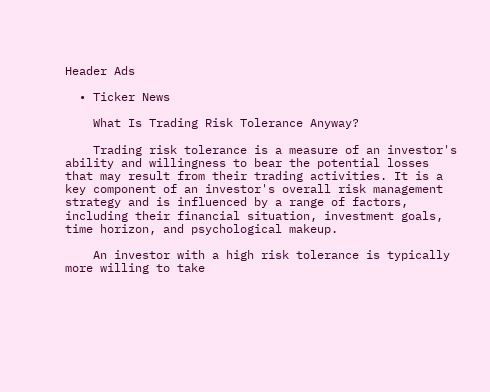Header Ads

  • Ticker News

    What Is Trading Risk Tolerance Anyway?

    Trading risk tolerance is a measure of an investor's ability and willingness to bear the potential losses that may result from their trading activities. It is a key component of an investor's overall risk management strategy and is influenced by a range of factors, including their financial situation, investment goals, time horizon, and psychological makeup.

    An investor with a high risk tolerance is typically more willing to take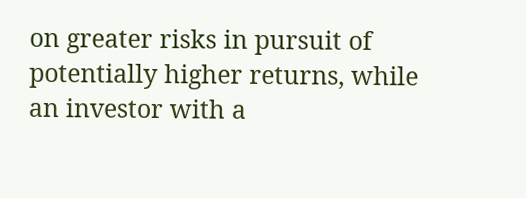on greater risks in pursuit of potentially higher returns, while an investor with a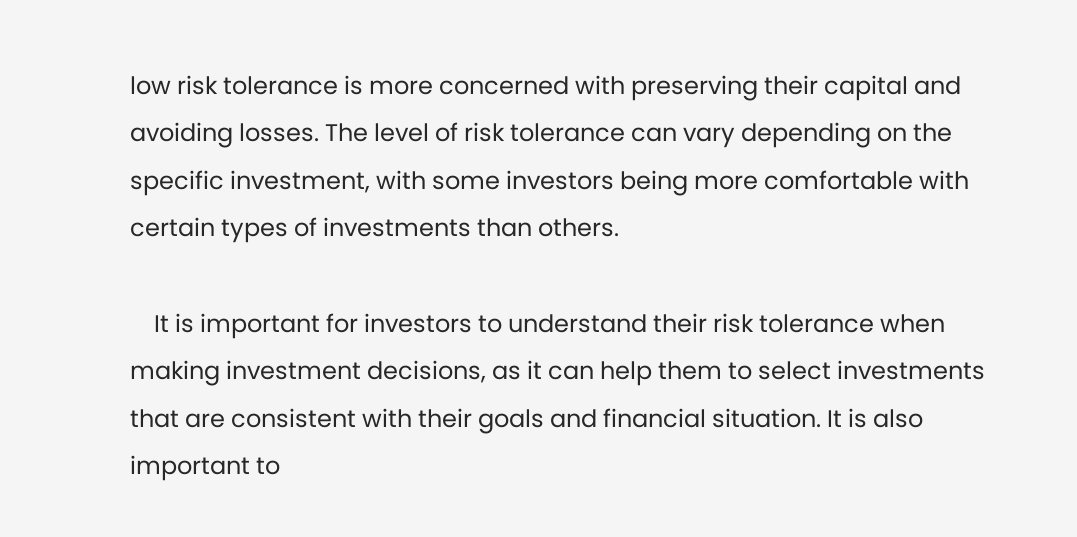low risk tolerance is more concerned with preserving their capital and avoiding losses. The level of risk tolerance can vary depending on the specific investment, with some investors being more comfortable with certain types of investments than others.

    It is important for investors to understand their risk tolerance when making investment decisions, as it can help them to select investments that are consistent with their goals and financial situation. It is also important to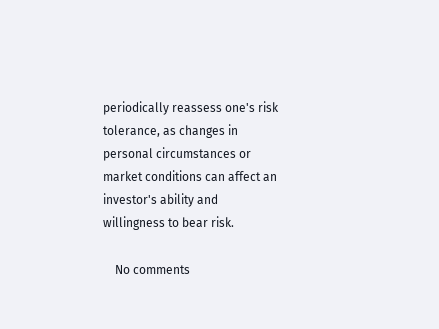periodically reassess one's risk tolerance, as changes in personal circumstances or market conditions can affect an investor's ability and willingness to bear risk.

    No comments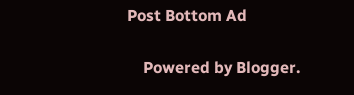Post Bottom Ad

    Powered by Blogger.